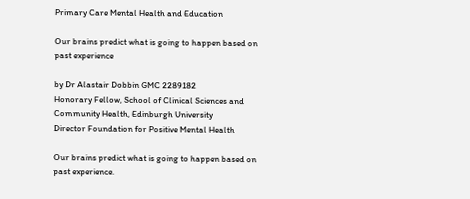Primary Care Mental Health and Education

Our brains predict what is going to happen based on past experience

by Dr Alastair Dobbin GMC 2289182
Honorary Fellow, School of Clinical Sciences and Community Health, Edinburgh University
Director Foundation for Positive Mental Health

Our brains predict what is going to happen based on past experience.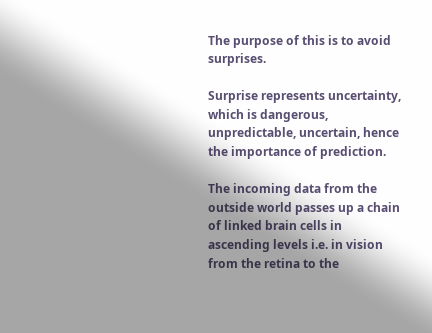The purpose of this is to avoid surprises.

Surprise represents uncertainty, which is dangerous, unpredictable, uncertain, hence the importance of prediction.

The incoming data from the outside world passes up a chain of linked brain cells in ascending levels i.e. in vision from the retina to the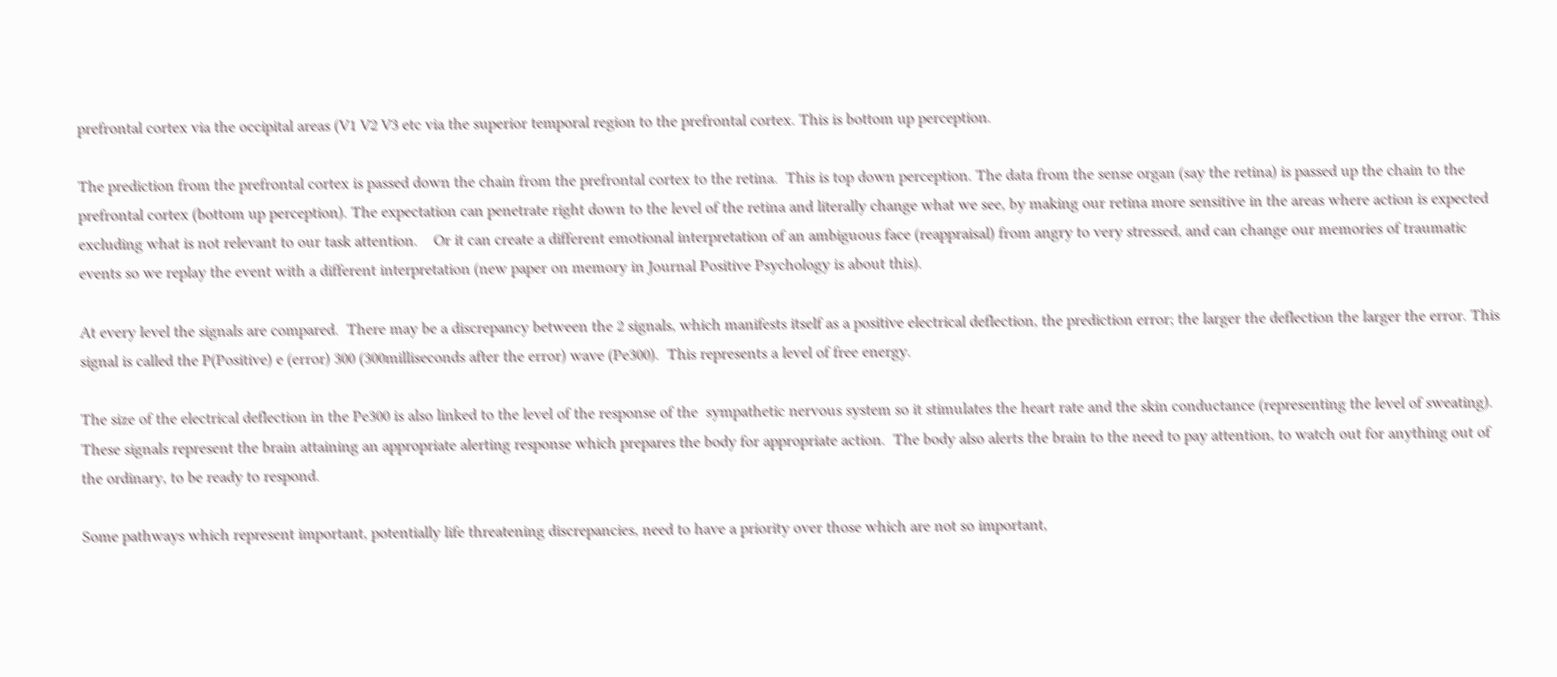prefrontal cortex via the occipital areas (V1 V2 V3 etc via the superior temporal region to the prefrontal cortex. This is bottom up perception.

The prediction from the prefrontal cortex is passed down the chain from the prefrontal cortex to the retina.  This is top down perception. The data from the sense organ (say the retina) is passed up the chain to the prefrontal cortex (bottom up perception). The expectation can penetrate right down to the level of the retina and literally change what we see, by making our retina more sensitive in the areas where action is expected excluding what is not relevant to our task attention.    Or it can create a different emotional interpretation of an ambiguous face (reappraisal) from angry to very stressed, and can change our memories of traumatic events so we replay the event with a different interpretation (new paper on memory in Journal Positive Psychology is about this).

At every level the signals are compared.  There may be a discrepancy between the 2 signals, which manifests itself as a positive electrical deflection, the prediction error; the larger the deflection the larger the error. This signal is called the P(Positive) e (error) 300 (300milliseconds after the error) wave (Pe300).  This represents a level of free energy.

The size of the electrical deflection in the Pe300 is also linked to the level of the response of the  sympathetic nervous system so it stimulates the heart rate and the skin conductance (representing the level of sweating).  These signals represent the brain attaining an appropriate alerting response which prepares the body for appropriate action.  The body also alerts the brain to the need to pay attention, to watch out for anything out of the ordinary, to be ready to respond.

Some pathways which represent important, potentially life threatening discrepancies, need to have a priority over those which are not so important,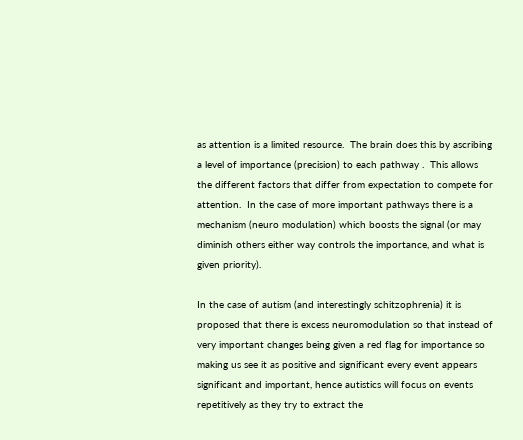as attention is a limited resource.  The brain does this by ascribing a level of importance (precision) to each pathway .  This allows the different factors that differ from expectation to compete for attention.  In the case of more important pathways there is a mechanism (neuro modulation) which boosts the signal (or may diminish others either way controls the importance, and what is given priority).

In the case of autism (and interestingly schitzophrenia) it is proposed that there is excess neuromodulation so that instead of very important changes being given a red flag for importance so making us see it as positive and significant every event appears significant and important, hence autistics will focus on events repetitively as they try to extract the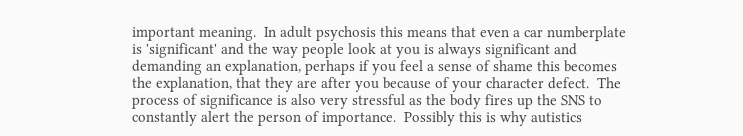important meaning.  In adult psychosis this means that even a car numberplate is 'significant' and the way people look at you is always significant and demanding an explanation, perhaps if you feel a sense of shame this becomes the explanation, that they are after you because of your character defect.  The process of significance is also very stressful as the body fires up the SNS to constantly alert the person of importance.  Possibly this is why autistics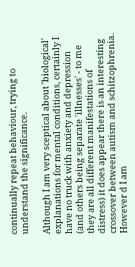continually repeat behaviour, trying to understand the significance.

Although I am very sceptical about 'biological' explanations for mental conditions, certainly I have no truck with anxiety and depression (and others being separate 'illnesses' - to me they are all different manifestations of distress) it does appear there is an interesting crossover between autism and schitzophrenia. However d I am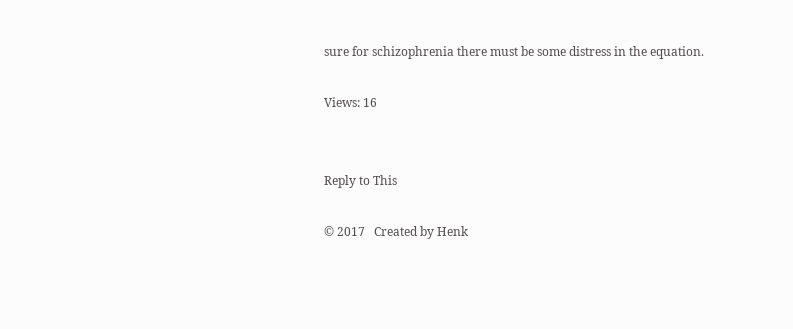sure for schizophrenia there must be some distress in the equation.

Views: 16


Reply to This

© 2017   Created by Henk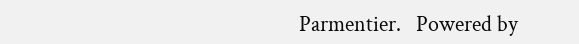Parmentier.   Powered by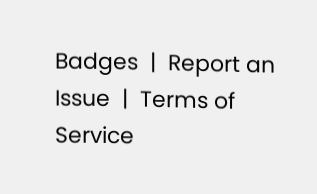Badges  |  Report an Issue  |  Terms of Service